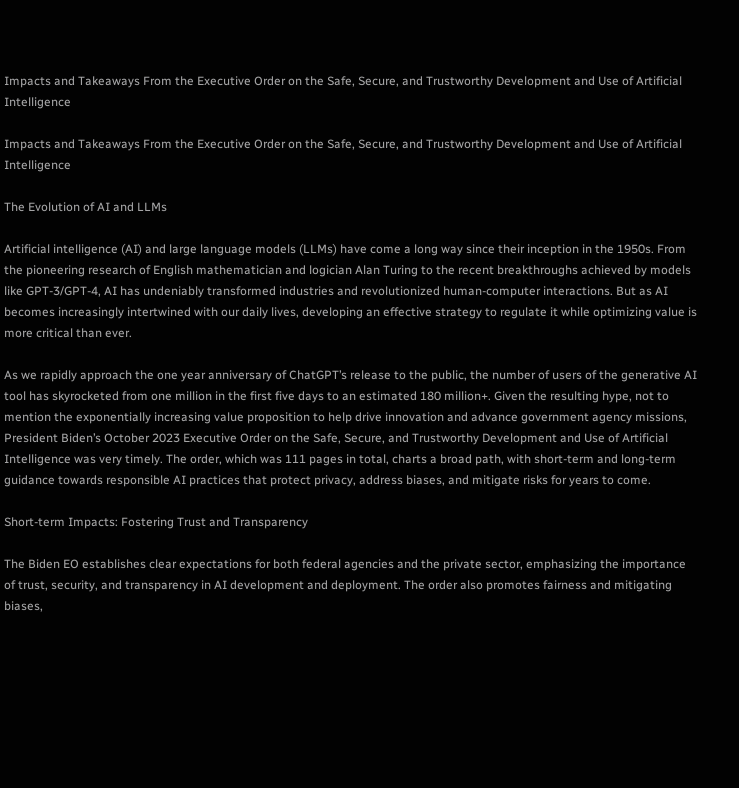Impacts and Takeaways From the Executive Order on the Safe, Secure, and Trustworthy Development and Use of Artificial Intelligence

Impacts and Takeaways From the Executive Order on the Safe, Secure, and Trustworthy Development and Use of Artificial Intelligence

The Evolution of AI and LLMs

Artificial intelligence (AI) and large language models (LLMs) have come a long way since their inception in the 1950s. From the pioneering research of English mathematician and logician Alan Turing to the recent breakthroughs achieved by models like GPT-3/GPT-4, AI has undeniably transformed industries and revolutionized human-computer interactions. But as AI becomes increasingly intertwined with our daily lives, developing an effective strategy to regulate it while optimizing value is more critical than ever.

As we rapidly approach the one year anniversary of ChatGPT’s release to the public, the number of users of the generative AI tool has skyrocketed from one million in the first five days to an estimated 180 million+. Given the resulting hype, not to mention the exponentially increasing value proposition to help drive innovation and advance government agency missions, President Biden’s October 2023 Executive Order on the Safe, Secure, and Trustworthy Development and Use of Artificial Intelligence was very timely. The order, which was 111 pages in total, charts a broad path, with short-term and long-term guidance towards responsible AI practices that protect privacy, address biases, and mitigate risks for years to come.

Short-term Impacts: Fostering Trust and Transparency

The Biden EO establishes clear expectations for both federal agencies and the private sector, emphasizing the importance of trust, security, and transparency in AI development and deployment. The order also promotes fairness and mitigating biases,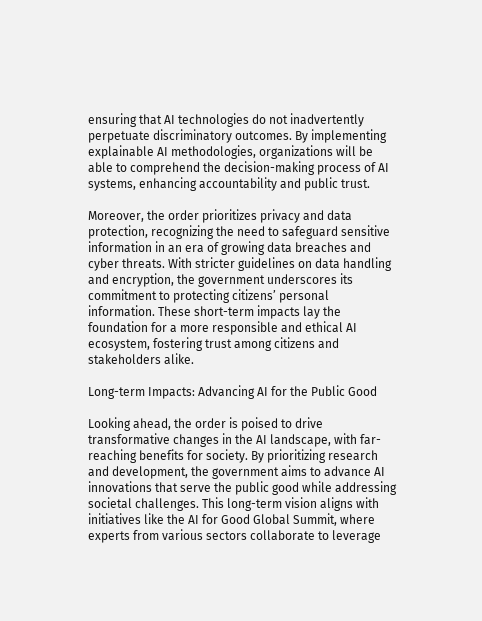ensuring that AI technologies do not inadvertently perpetuate discriminatory outcomes. By implementing explainable AI methodologies, organizations will be able to comprehend the decision-making process of AI systems, enhancing accountability and public trust.

Moreover, the order prioritizes privacy and data protection, recognizing the need to safeguard sensitive information in an era of growing data breaches and cyber threats. With stricter guidelines on data handling and encryption, the government underscores its commitment to protecting citizens’ personal information. These short-term impacts lay the foundation for a more responsible and ethical AI ecosystem, fostering trust among citizens and stakeholders alike.

Long-term Impacts: Advancing AI for the Public Good

Looking ahead, the order is poised to drive transformative changes in the AI landscape, with far-reaching benefits for society. By prioritizing research and development, the government aims to advance AI innovations that serve the public good while addressing societal challenges. This long-term vision aligns with initiatives like the AI for Good Global Summit, where experts from various sectors collaborate to leverage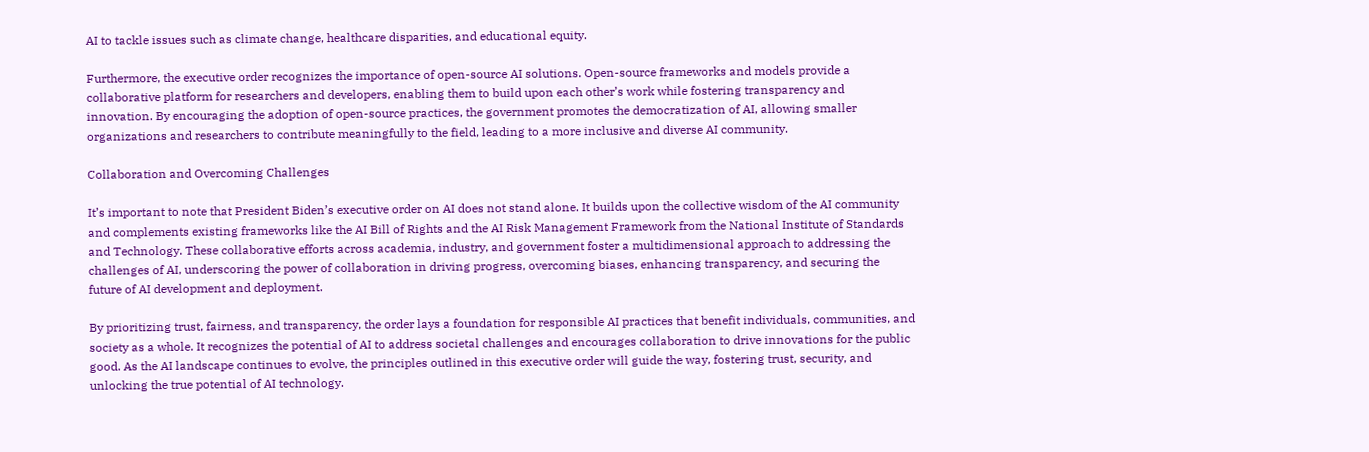AI to tackle issues such as climate change, healthcare disparities, and educational equity.

Furthermore, the executive order recognizes the importance of open-source AI solutions. Open-source frameworks and models provide a collaborative platform for researchers and developers, enabling them to build upon each other’s work while fostering transparency and innovation. By encouraging the adoption of open-source practices, the government promotes the democratization of AI, allowing smaller organizations and researchers to contribute meaningfully to the field, leading to a more inclusive and diverse AI community.

Collaboration and Overcoming Challenges

It’s important to note that President Biden’s executive order on AI does not stand alone. It builds upon the collective wisdom of the AI community and complements existing frameworks like the AI Bill of Rights and the AI Risk Management Framework from the National Institute of Standards and Technology. These collaborative efforts across academia, industry, and government foster a multidimensional approach to addressing the challenges of AI, underscoring the power of collaboration in driving progress, overcoming biases, enhancing transparency, and securing the future of AI development and deployment.

By prioritizing trust, fairness, and transparency, the order lays a foundation for responsible AI practices that benefit individuals, communities, and society as a whole. It recognizes the potential of AI to address societal challenges and encourages collaboration to drive innovations for the public good. As the AI landscape continues to evolve, the principles outlined in this executive order will guide the way, fostering trust, security, and unlocking the true potential of AI technology.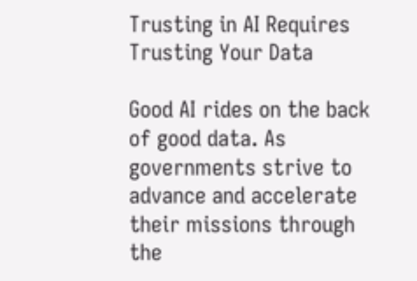Trusting in AI Requires Trusting Your Data

Good AI rides on the back of good data. As governments strive to advance and accelerate their missions through the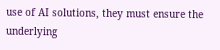use of AI solutions, they must ensure the underlying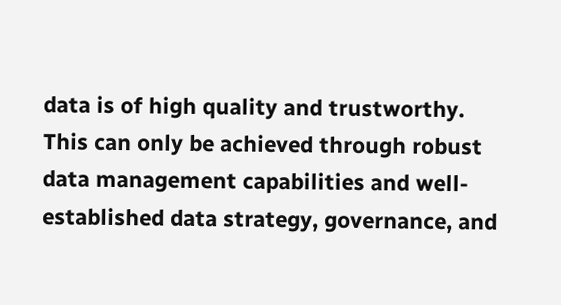data is of high quality and trustworthy. This can only be achieved through robust data management capabilities and well-established data strategy, governance, and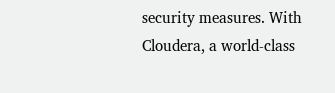security measures. With Cloudera, a world-class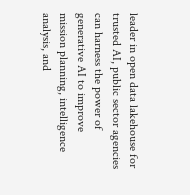leader in open data lakehouse for trusted AI, public sector agencies can harness the power of generative AI to improve mission planning, intelligence analysis, and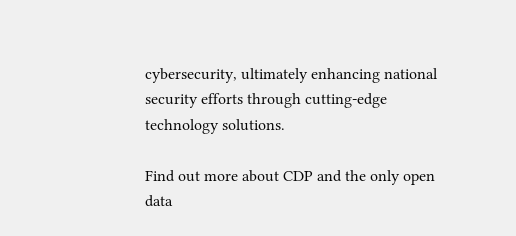cybersecurity, ultimately enhancing national security efforts through cutting-edge technology solutions.

Find out more about CDP and the only open data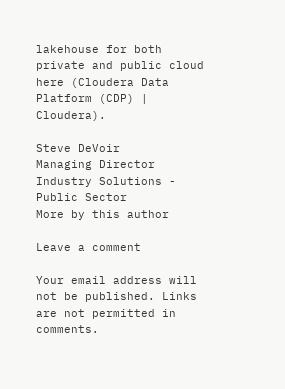lakehouse for both private and public cloud here (Cloudera Data Platform (CDP) | Cloudera).

Steve DeVoir
Managing Director Industry Solutions - Public Sector
More by this author

Leave a comment

Your email address will not be published. Links are not permitted in comments.